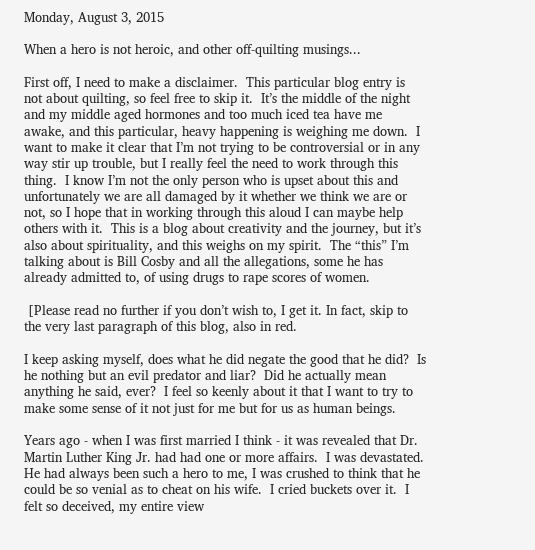Monday, August 3, 2015

When a hero is not heroic, and other off-quilting musings...

First off, I need to make a disclaimer.  This particular blog entry is not about quilting, so feel free to skip it.  It’s the middle of the night and my middle aged hormones and too much iced tea have me awake, and this particular, heavy happening is weighing me down.  I want to make it clear that I’m not trying to be controversial or in any way stir up trouble, but I really feel the need to work through this thing.  I know I’m not the only person who is upset about this and unfortunately we are all damaged by it whether we think we are or not, so I hope that in working through this aloud I can maybe help others with it.  This is a blog about creativity and the journey, but it’s also about spirituality, and this weighs on my spirit.  The “this” I’m talking about is Bill Cosby and all the allegations, some he has already admitted to, of using drugs to rape scores of women.

 [Please read no further if you don’t wish to, I get it. In fact, skip to the very last paragraph of this blog, also in red.

I keep asking myself, does what he did negate the good that he did?  Is he nothing but an evil predator and liar?  Did he actually mean anything he said, ever?  I feel so keenly about it that I want to try to make some sense of it not just for me but for us as human beings.

Years ago - when I was first married I think - it was revealed that Dr. Martin Luther King Jr. had had one or more affairs.  I was devastated.  He had always been such a hero to me, I was crushed to think that he could be so venial as to cheat on his wife.  I cried buckets over it.  I felt so deceived, my entire view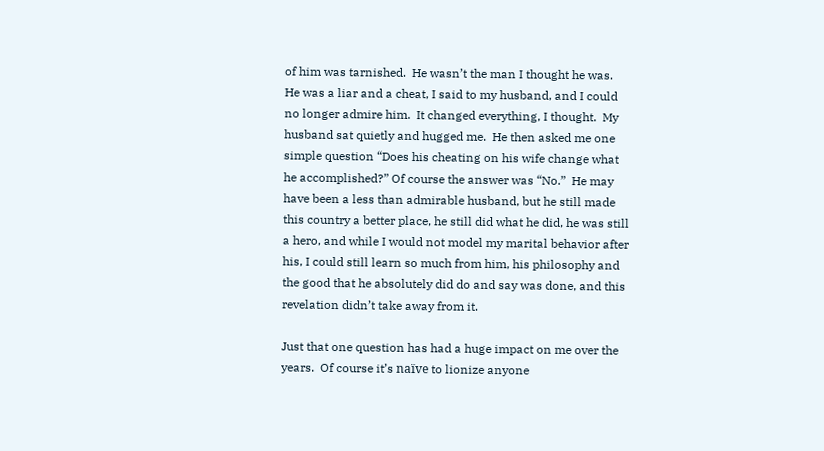of him was tarnished.  He wasn’t the man I thought he was.  He was a liar and a cheat, I said to my husband, and I could no longer admire him.  It changed everything, I thought.  My husband sat quietly and hugged me.  He then asked me one simple question “Does his cheating on his wife change what he accomplished?” Of course the answer was “No.”  He may have been a less than admirable husband, but he still made this country a better place, he still did what he did, he was still a hero, and while I would not model my marital behavior after his, I could still learn so much from him, his philosophy and the good that he absolutely did do and say was done, and this revelation didn’t take away from it.

Just that one question has had a huge impact on me over the years.  Of course it’s naïve to lionize anyone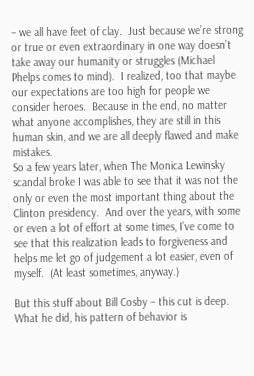– we all have feet of clay.  Just because we’re strong or true or even extraordinary in one way doesn’t take away our humanity or struggles (Michael Phelps comes to mind).  I realized, too that maybe our expectations are too high for people we consider heroes.  Because in the end, no matter what anyone accomplishes, they are still in this human skin, and we are all deeply flawed and make mistakes.
So a few years later, when The Monica Lewinsky scandal broke I was able to see that it was not the only or even the most important thing about the Clinton presidency.  And over the years, with some or even a lot of effort at some times, I’ve come to see that this realization leads to forgiveness and helps me let go of judgement a lot easier, even of myself.  (At least sometimes, anyway.)

But this stuff about Bill Cosby – this cut is deep.  What he did, his pattern of behavior is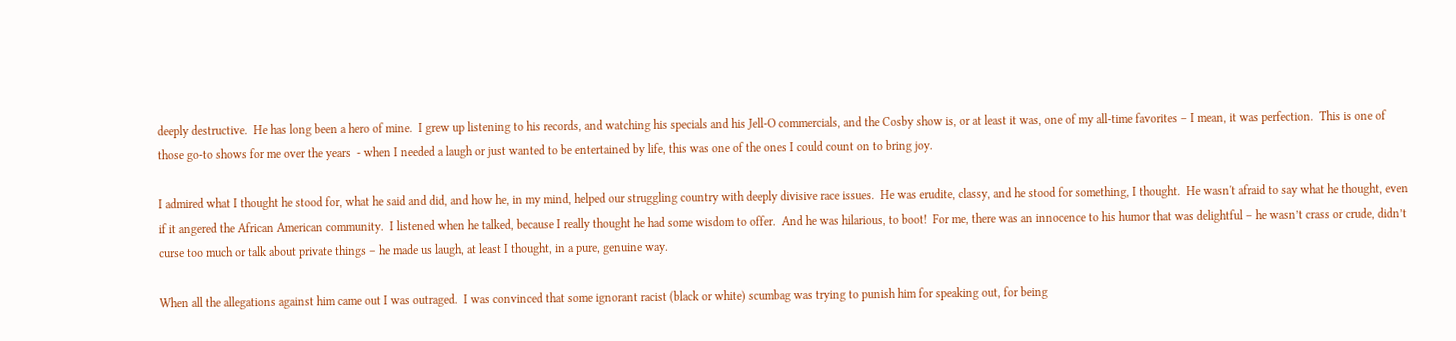deeply destructive.  He has long been a hero of mine.  I grew up listening to his records, and watching his specials and his Jell-O commercials, and the Cosby show is, or at least it was, one of my all-time favorites – I mean, it was perfection.  This is one of those go-to shows for me over the years  - when I needed a laugh or just wanted to be entertained by life, this was one of the ones I could count on to bring joy.

I admired what I thought he stood for, what he said and did, and how he, in my mind, helped our struggling country with deeply divisive race issues.  He was erudite, classy, and he stood for something, I thought.  He wasn't afraid to say what he thought, even if it angered the African American community.  I listened when he talked, because I really thought he had some wisdom to offer.  And he was hilarious, to boot!  For me, there was an innocence to his humor that was delightful – he wasn’t crass or crude, didn’t curse too much or talk about private things – he made us laugh, at least I thought, in a pure, genuine way.

When all the allegations against him came out I was outraged.  I was convinced that some ignorant racist (black or white) scumbag was trying to punish him for speaking out, for being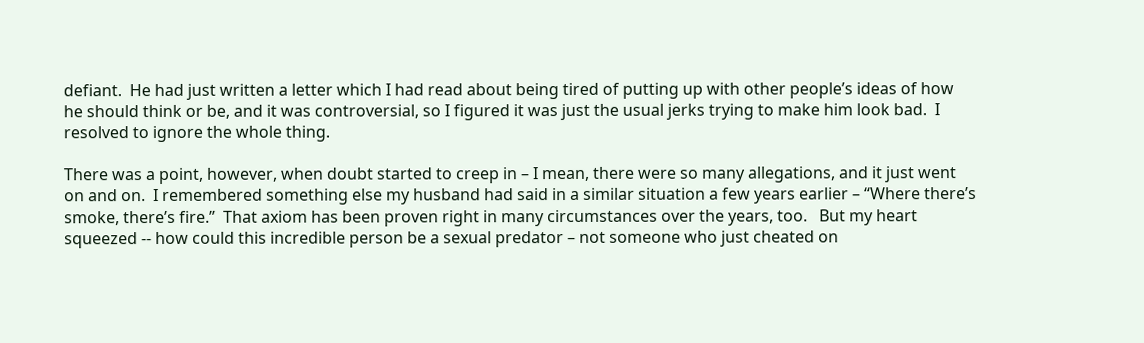defiant.  He had just written a letter which I had read about being tired of putting up with other people’s ideas of how he should think or be, and it was controversial, so I figured it was just the usual jerks trying to make him look bad.  I resolved to ignore the whole thing.

There was a point, however, when doubt started to creep in – I mean, there were so many allegations, and it just went on and on.  I remembered something else my husband had said in a similar situation a few years earlier – “Where there’s smoke, there’s fire.”  That axiom has been proven right in many circumstances over the years, too.   But my heart squeezed -- how could this incredible person be a sexual predator – not someone who just cheated on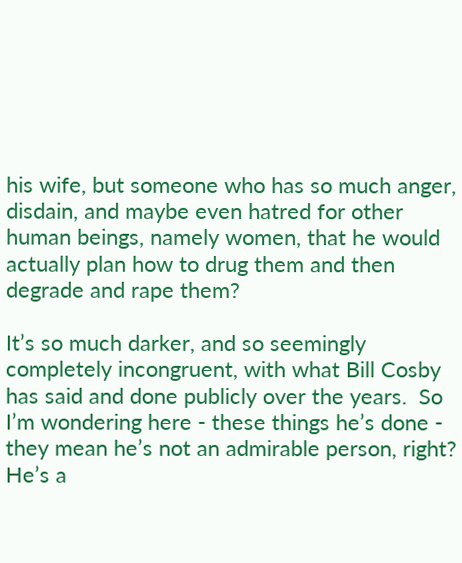his wife, but someone who has so much anger, disdain, and maybe even hatred for other human beings, namely women, that he would actually plan how to drug them and then degrade and rape them?

It’s so much darker, and so seemingly completely incongruent, with what Bill Cosby has said and done publicly over the years.  So I’m wondering here - these things he’s done - they mean he’s not an admirable person, right? He’s a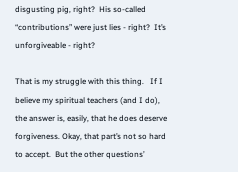disgusting pig, right?  His so-called “contributions” were just lies - right?  It’s unforgiveable - right?

That is my struggle with this thing.   If I believe my spiritual teachers (and I do), the answer is, easily, that he does deserve forgiveness. Okay, that part’s not so hard to accept.  But the other questions’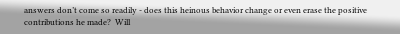answers don’t come so readily - does this heinous behavior change or even erase the positive contributions he made?  Will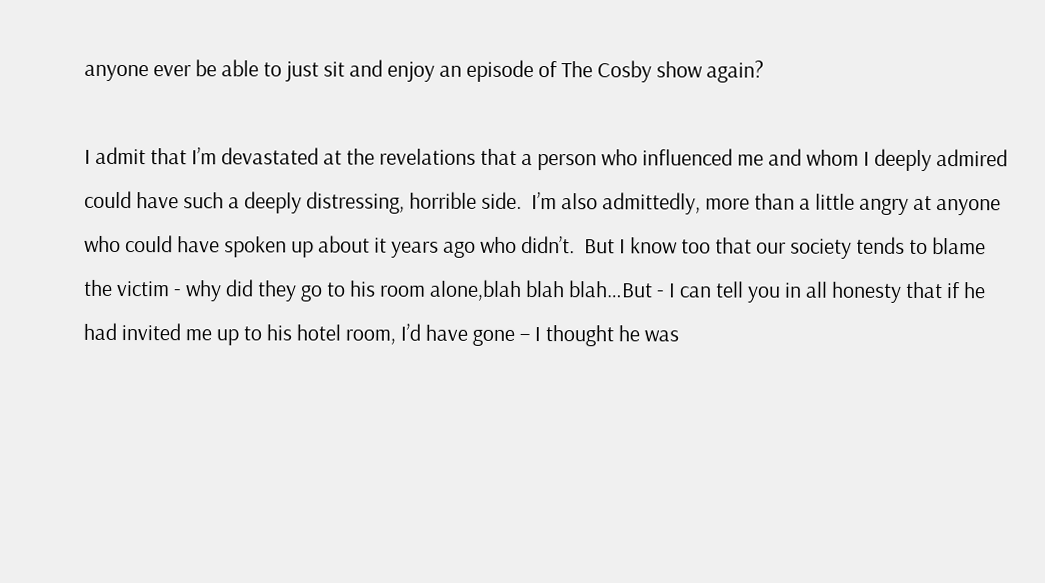anyone ever be able to just sit and enjoy an episode of The Cosby show again?

I admit that I’m devastated at the revelations that a person who influenced me and whom I deeply admired could have such a deeply distressing, horrible side.  I’m also admittedly, more than a little angry at anyone who could have spoken up about it years ago who didn’t.  But I know too that our society tends to blame the victim - why did they go to his room alone,blah blah blah…But - I can tell you in all honesty that if he had invited me up to his hotel room, I’d have gone – I thought he was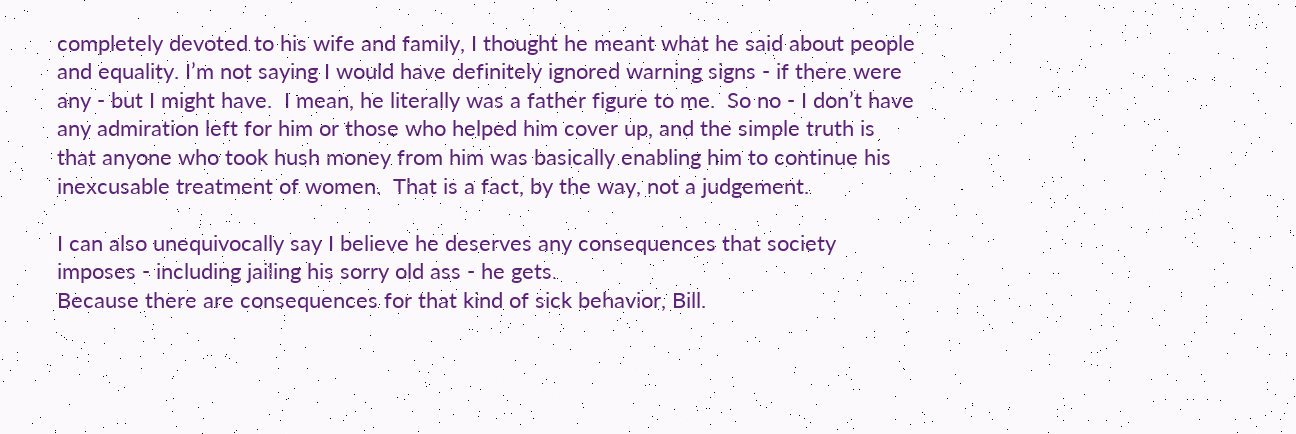completely devoted to his wife and family, I thought he meant what he said about people and equality. I’m not saying I would have definitely ignored warning signs - if there were any - but I might have.  I mean, he literally was a father figure to me.  So no - I don’t have any admiration left for him or those who helped him cover up, and the simple truth is that anyone who took hush money from him was basically enabling him to continue his inexcusable treatment of women.  That is a fact, by the way, not a judgement.

I can also unequivocally say I believe he deserves any consequences that society imposes - including jailing his sorry old ass - he gets.
Because there are consequences for that kind of sick behavior, Bill.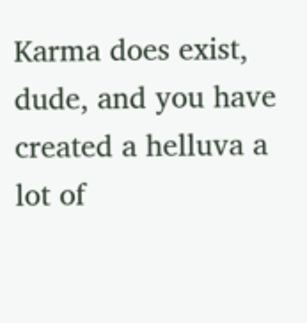Karma does exist, dude, and you have created a helluva a lot of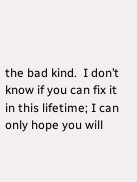the bad kind.  I don’t know if you can fix it in this lifetime; I can only hope you will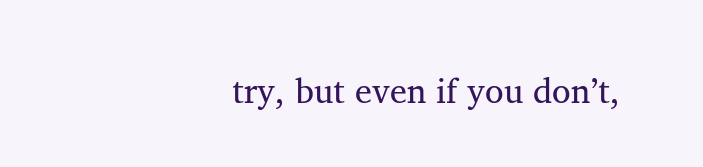try, but even if you don’t,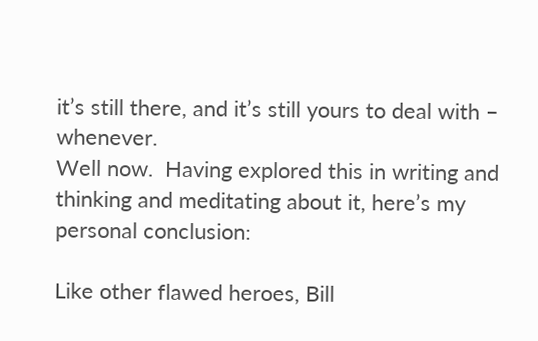it’s still there, and it’s still yours to deal with – whenever.
Well now.  Having explored this in writing and thinking and meditating about it, here’s my personal conclusion:

Like other flawed heroes, Bill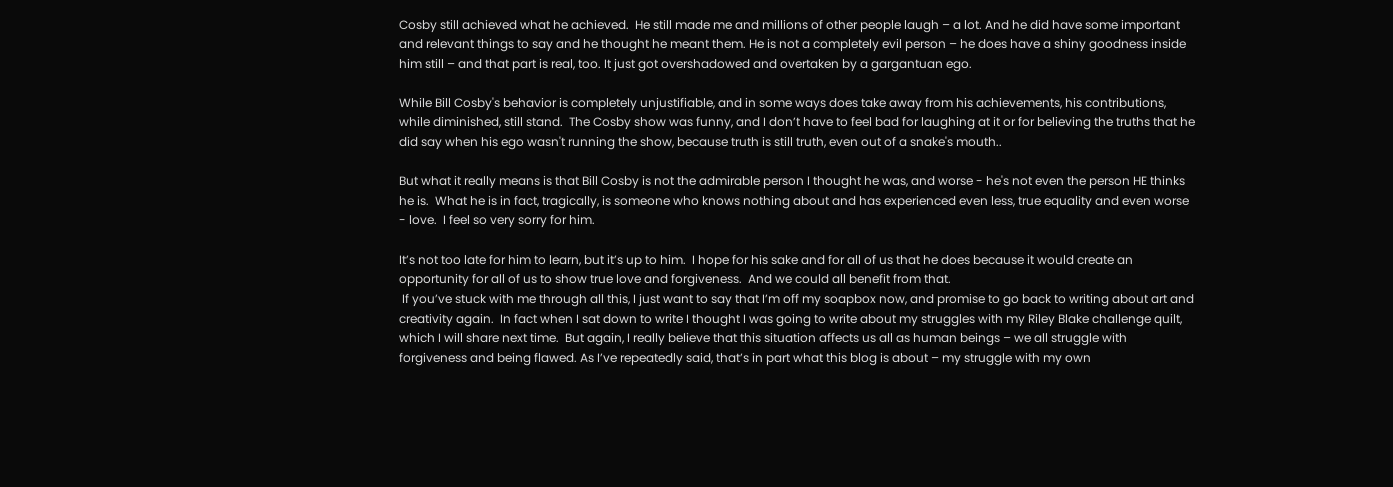Cosby still achieved what he achieved.  He still made me and millions of other people laugh – a lot. And he did have some important and relevant things to say and he thought he meant them. He is not a completely evil person – he does have a shiny goodness inside him still – and that part is real, too. It just got overshadowed and overtaken by a gargantuan ego.

While Bill Cosby's behavior is completely unjustifiable, and in some ways does take away from his achievements, his contributions, while diminished, still stand.  The Cosby show was funny, and I don’t have to feel bad for laughing at it or for believing the truths that he did say when his ego wasn't running the show, because truth is still truth, even out of a snake's mouth..

But what it really means is that Bill Cosby is not the admirable person I thought he was, and worse - he's not even the person HE thinks he is.  What he is in fact, tragically, is someone who knows nothing about and has experienced even less, true equality and even worse - love.  I feel so very sorry for him.

It’s not too late for him to learn, but it’s up to him.  I hope for his sake and for all of us that he does because it would create an opportunity for all of us to show true love and forgiveness.  And we could all benefit from that.
 If you’ve stuck with me through all this, I just want to say that I’m off my soapbox now, and promise to go back to writing about art and creativity again.  In fact when I sat down to write I thought I was going to write about my struggles with my Riley Blake challenge quilt, which I will share next time.  But again, I really believe that this situation affects us all as human beings – we all struggle with forgiveness and being flawed. As I’ve repeatedly said, that’s in part what this blog is about – my struggle with my own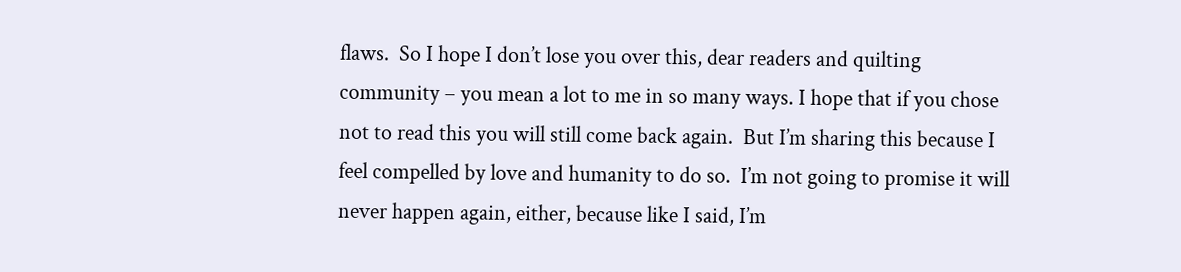flaws.  So I hope I don’t lose you over this, dear readers and quilting community – you mean a lot to me in so many ways. I hope that if you chose not to read this you will still come back again.  But I’m sharing this because I feel compelled by love and humanity to do so.  I’m not going to promise it will never happen again, either, because like I said, I’m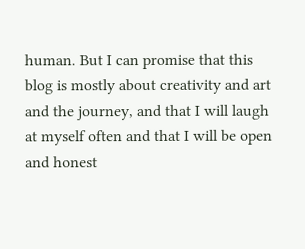human. But I can promise that this blog is mostly about creativity and art and the journey, and that I will laugh at myself often and that I will be open and honest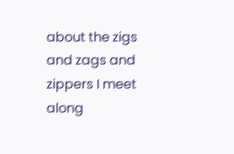about the zigs and zags and zippers I meet along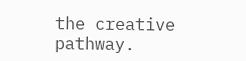the creative pathway.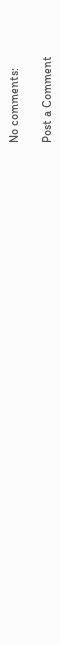No comments:

Post a Comment